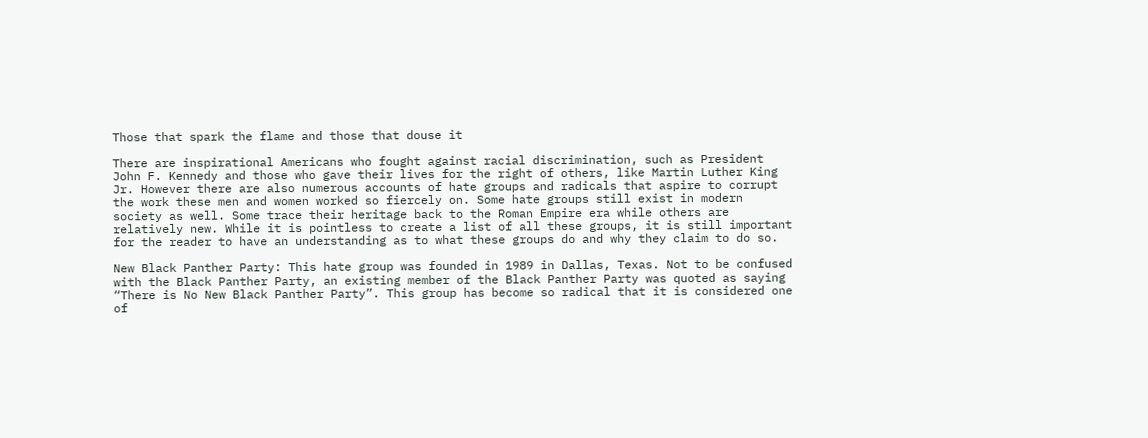Those that spark the flame and those that douse it

There are inspirational Americans who fought against racial discrimination, such as President John F. Kennedy and those who gave their lives for the right of others, like Martin Luther King Jr. However there are also numerous accounts of hate groups and radicals that aspire to corrupt the work these men and women worked so fiercely on. Some hate groups still exist in modern society as well. Some trace their heritage back to the Roman Empire era while others are relatively new. While it is pointless to create a list of all these groups, it is still important for the reader to have an understanding as to what these groups do and why they claim to do so.

New Black Panther Party: This hate group was founded in 1989 in Dallas, Texas. Not to be confused with the Black Panther Party, an existing member of the Black Panther Party was quoted as saying “There is No New Black Panther Party”. This group has become so radical that it is considered one of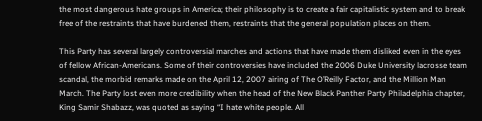the most dangerous hate groups in America; their philosophy is to create a fair capitalistic system and to break free of the restraints that have burdened them, restraints that the general population places on them.

This Party has several largely controversial marches and actions that have made them disliked even in the eyes of fellow African-Americans. Some of their controversies have included the 2006 Duke University lacrosse team scandal, the morbid remarks made on the April 12, 2007 airing of The O’Reilly Factor, and the Million Man March. The Party lost even more credibility when the head of the New Black Panther Party Philadelphia chapter, King Samir Shabazz, was quoted as saying “I hate white people. All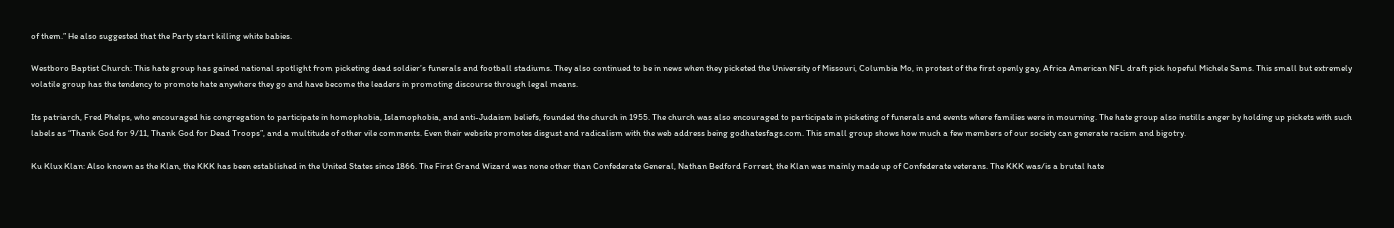of them.” He also suggested that the Party start killing white babies.

Westboro Baptist Church: This hate group has gained national spotlight from picketing dead soldier’s funerals and football stadiums. They also continued to be in news when they picketed the University of Missouri, Columbia Mo, in protest of the first openly gay, Africa American NFL draft pick hopeful Michele Sams. This small but extremely volatile group has the tendency to promote hate anywhere they go and have become the leaders in promoting discourse through legal means.

Its patriarch, Fred Phelps, who encouraged his congregation to participate in homophobia, Islamophobia, and anti-Judaism beliefs, founded the church in 1955. The church was also encouraged to participate in picketing of funerals and events where families were in mourning. The hate group also instills anger by holding up pickets with such labels as “Thank God for 9/11, Thank God for Dead Troops”, and a multitude of other vile comments. Even their website promotes disgust and radicalism with the web address being godhatesfags.com. This small group shows how much a few members of our society can generate racism and bigotry.

Ku Klux Klan: Also known as the Klan, the KKK has been established in the United States since 1866. The First Grand Wizard was none other than Confederate General, Nathan Bedford Forrest, the Klan was mainly made up of Confederate veterans. The KKK was/is a brutal hate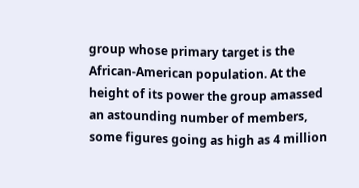group whose primary target is the African-American population. At the height of its power the group amassed an astounding number of members, some figures going as high as 4 million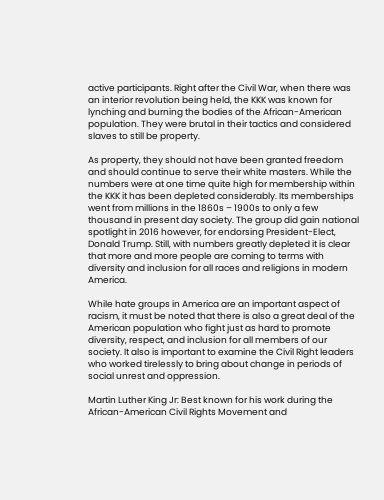active participants. Right after the Civil War, when there was an interior revolution being held, the KKK was known for lynching and burning the bodies of the African-American population. They were brutal in their tactics and considered slaves to still be property.

As property, they should not have been granted freedom and should continue to serve their white masters. While the numbers were at one time quite high for membership within the KKK it has been depleted considerably. Its memberships went from millions in the 1860s – 1900s to only a few thousand in present day society. The group did gain national spotlight in 2016 however, for endorsing President-Elect, Donald Trump. Still, with numbers greatly depleted it is clear that more and more people are coming to terms with diversity and inclusion for all races and religions in modern America.

While hate groups in America are an important aspect of racism, it must be noted that there is also a great deal of the American population who fight just as hard to promote diversity, respect, and inclusion for all members of our society. It also is important to examine the Civil Right leaders who worked tirelessly to bring about change in periods of social unrest and oppression.

Martin Luther King Jr: Best known for his work during the African-American Civil Rights Movement and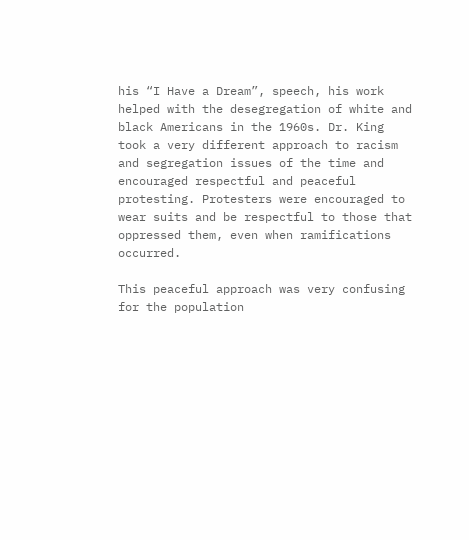his “I Have a Dream”, speech, his work helped with the desegregation of white and black Americans in the 1960s. Dr. King took a very different approach to racism and segregation issues of the time and encouraged respectful and peaceful protesting. Protesters were encouraged to wear suits and be respectful to those that oppressed them, even when ramifications occurred.

This peaceful approach was very confusing for the population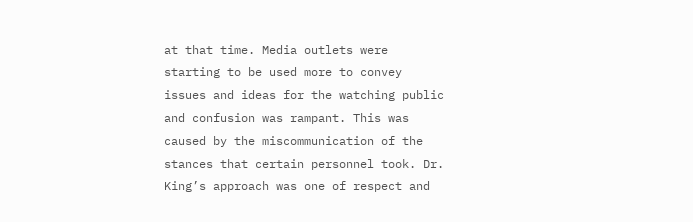at that time. Media outlets were starting to be used more to convey issues and ideas for the watching public and confusion was rampant. This was caused by the miscommunication of the stances that certain personnel took. Dr. King’s approach was one of respect and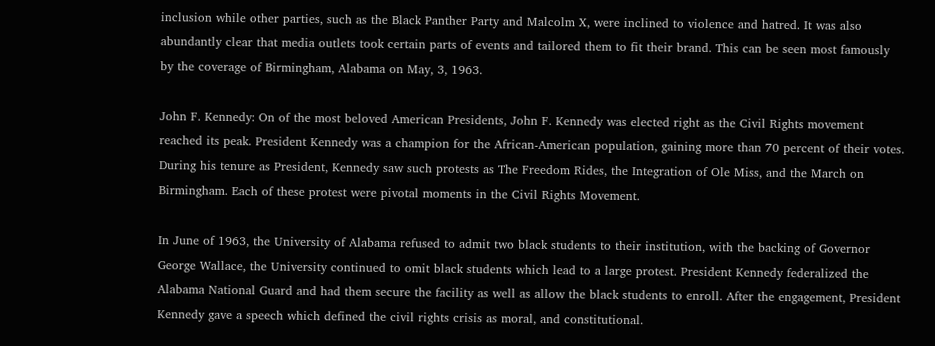inclusion while other parties, such as the Black Panther Party and Malcolm X, were inclined to violence and hatred. It was also abundantly clear that media outlets took certain parts of events and tailored them to fit their brand. This can be seen most famously by the coverage of Birmingham, Alabama on May, 3, 1963.

John F. Kennedy: On of the most beloved American Presidents, John F. Kennedy was elected right as the Civil Rights movement reached its peak. President Kennedy was a champion for the African-American population, gaining more than 70 percent of their votes. During his tenure as President, Kennedy saw such protests as The Freedom Rides, the Integration of Ole Miss, and the March on Birmingham. Each of these protest were pivotal moments in the Civil Rights Movement.

In June of 1963, the University of Alabama refused to admit two black students to their institution, with the backing of Governor George Wallace, the University continued to omit black students which lead to a large protest. President Kennedy federalized the Alabama National Guard and had them secure the facility as well as allow the black students to enroll. After the engagement, President Kennedy gave a speech which defined the civil rights crisis as moral, and constitutional.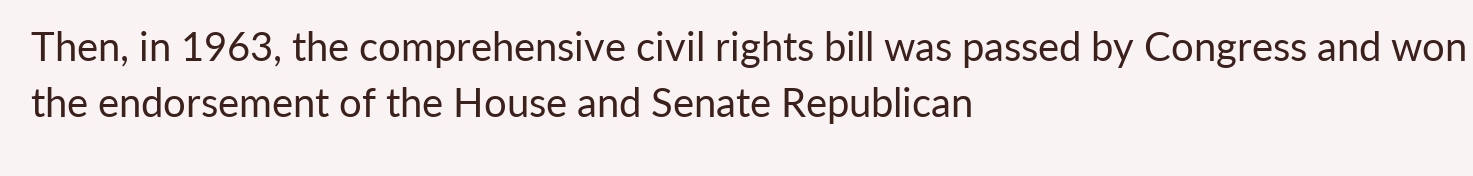Then, in 1963, the comprehensive civil rights bill was passed by Congress and won the endorsement of the House and Senate Republican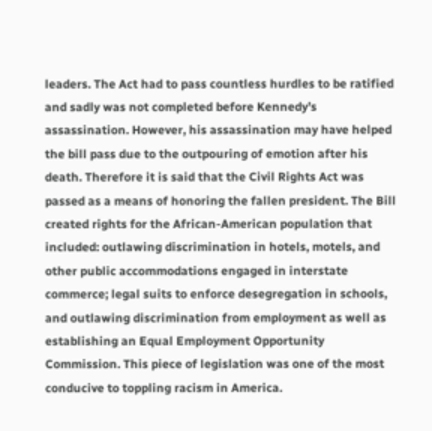leaders. The Act had to pass countless hurdles to be ratified and sadly was not completed before Kennedy’s assassination. However, his assassination may have helped the bill pass due to the outpouring of emotion after his death. Therefore it is said that the Civil Rights Act was passed as a means of honoring the fallen president. The Bill created rights for the African-American population that included: outlawing discrimination in hotels, motels, and other public accommodations engaged in interstate commerce; legal suits to enforce desegregation in schools, and outlawing discrimination from employment as well as establishing an Equal Employment Opportunity Commission. This piece of legislation was one of the most conducive to toppling racism in America.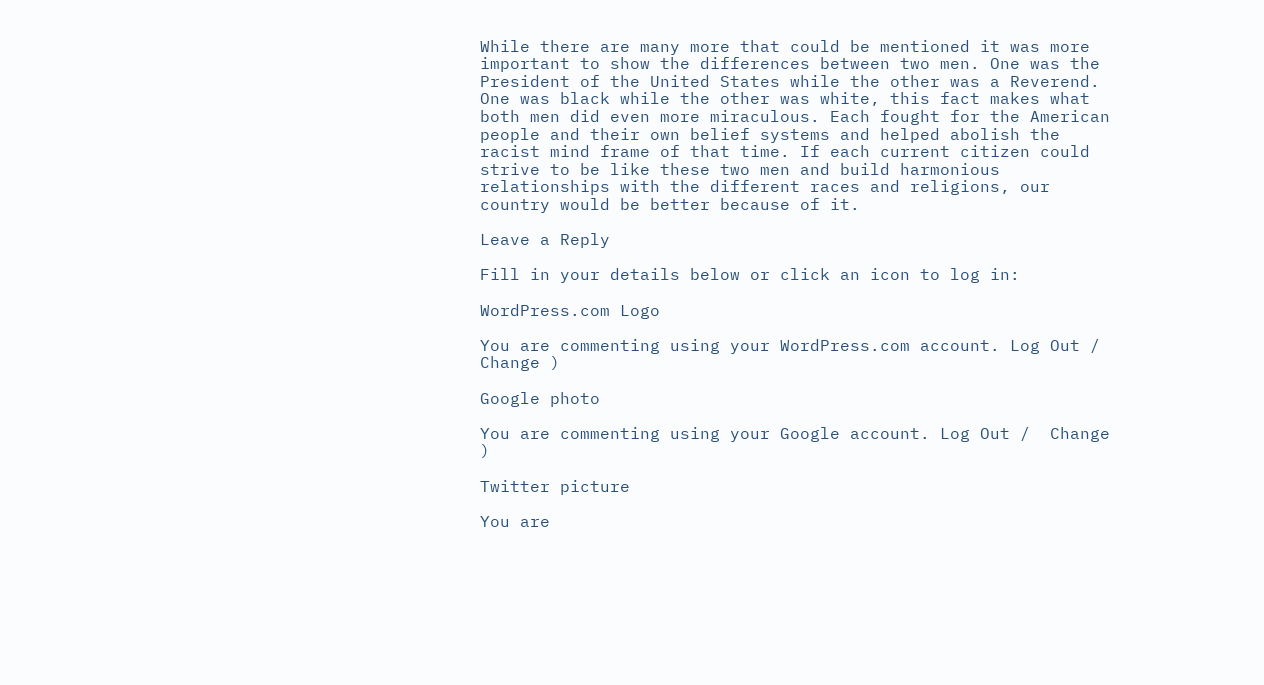While there are many more that could be mentioned it was more important to show the differences between two men. One was the President of the United States while the other was a Reverend. One was black while the other was white, this fact makes what both men did even more miraculous. Each fought for the American people and their own belief systems and helped abolish the racist mind frame of that time. If each current citizen could strive to be like these two men and build harmonious relationships with the different races and religions, our country would be better because of it.

Leave a Reply

Fill in your details below or click an icon to log in:

WordPress.com Logo

You are commenting using your WordPress.com account. Log Out /  Change )

Google photo

You are commenting using your Google account. Log Out /  Change )

Twitter picture

You are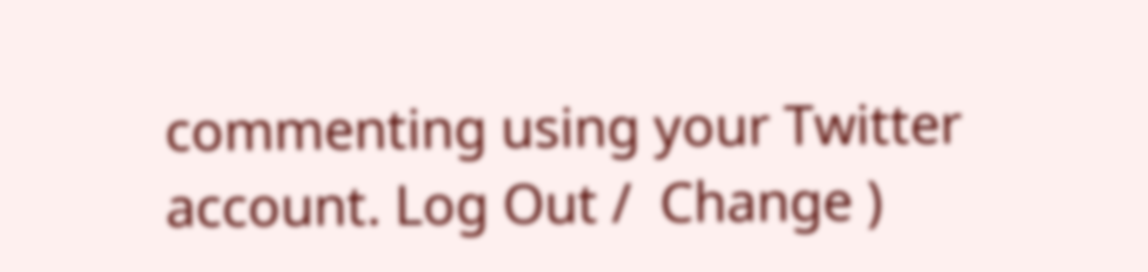commenting using your Twitter account. Log Out /  Change )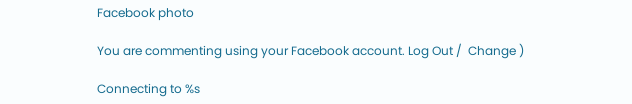Facebook photo

You are commenting using your Facebook account. Log Out /  Change )

Connecting to %s